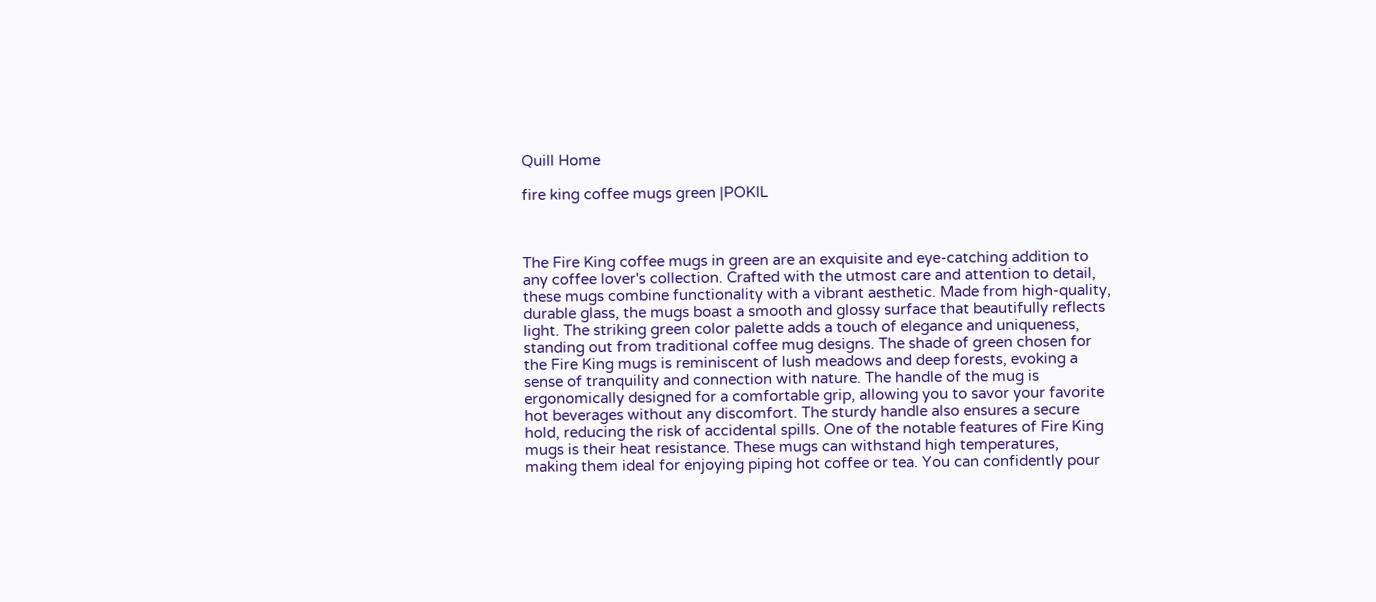Quill Home

fire king coffee mugs green |POKIL



The Fire King coffee mugs in green are an exquisite and eye-catching addition to any coffee lover's collection. Crafted with the utmost care and attention to detail, these mugs combine functionality with a vibrant aesthetic. Made from high-quality, durable glass, the mugs boast a smooth and glossy surface that beautifully reflects light. The striking green color palette adds a touch of elegance and uniqueness, standing out from traditional coffee mug designs. The shade of green chosen for the Fire King mugs is reminiscent of lush meadows and deep forests, evoking a sense of tranquility and connection with nature. The handle of the mug is ergonomically designed for a comfortable grip, allowing you to savor your favorite hot beverages without any discomfort. The sturdy handle also ensures a secure hold, reducing the risk of accidental spills. One of the notable features of Fire King mugs is their heat resistance. These mugs can withstand high temperatures, making them ideal for enjoying piping hot coffee or tea. You can confidently pour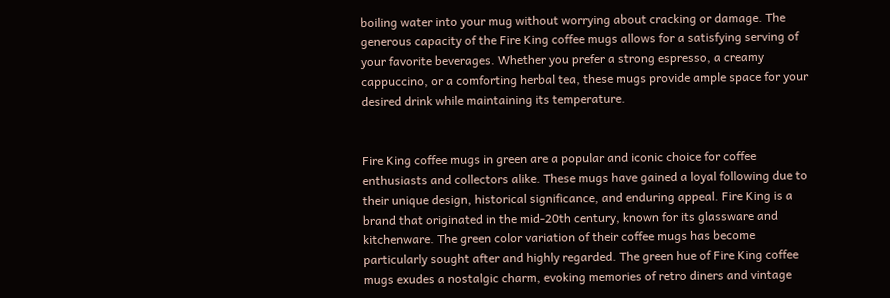boiling water into your mug without worrying about cracking or damage. The generous capacity of the Fire King coffee mugs allows for a satisfying serving of your favorite beverages. Whether you prefer a strong espresso, a creamy cappuccino, or a comforting herbal tea, these mugs provide ample space for your desired drink while maintaining its temperature.


Fire King coffee mugs in green are a popular and iconic choice for coffee enthusiasts and collectors alike. These mugs have gained a loyal following due to their unique design, historical significance, and enduring appeal. Fire King is a brand that originated in the mid-20th century, known for its glassware and kitchenware. The green color variation of their coffee mugs has become particularly sought after and highly regarded. The green hue of Fire King coffee mugs exudes a nostalgic charm, evoking memories of retro diners and vintage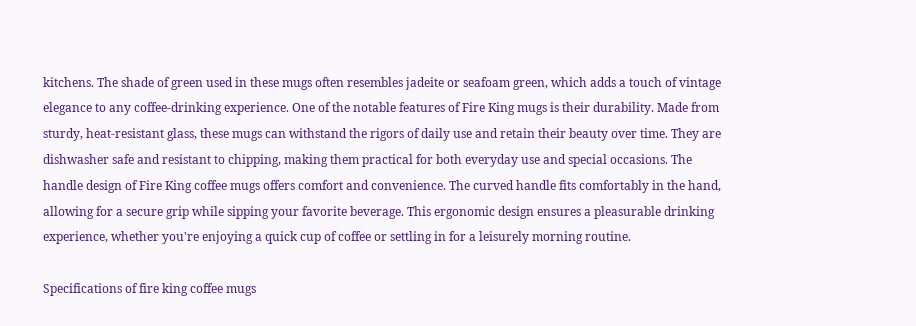kitchens. The shade of green used in these mugs often resembles jadeite or seafoam green, which adds a touch of vintage elegance to any coffee-drinking experience. One of the notable features of Fire King mugs is their durability. Made from sturdy, heat-resistant glass, these mugs can withstand the rigors of daily use and retain their beauty over time. They are dishwasher safe and resistant to chipping, making them practical for both everyday use and special occasions. The handle design of Fire King coffee mugs offers comfort and convenience. The curved handle fits comfortably in the hand, allowing for a secure grip while sipping your favorite beverage. This ergonomic design ensures a pleasurable drinking experience, whether you're enjoying a quick cup of coffee or settling in for a leisurely morning routine.

Specifications of fire king coffee mugs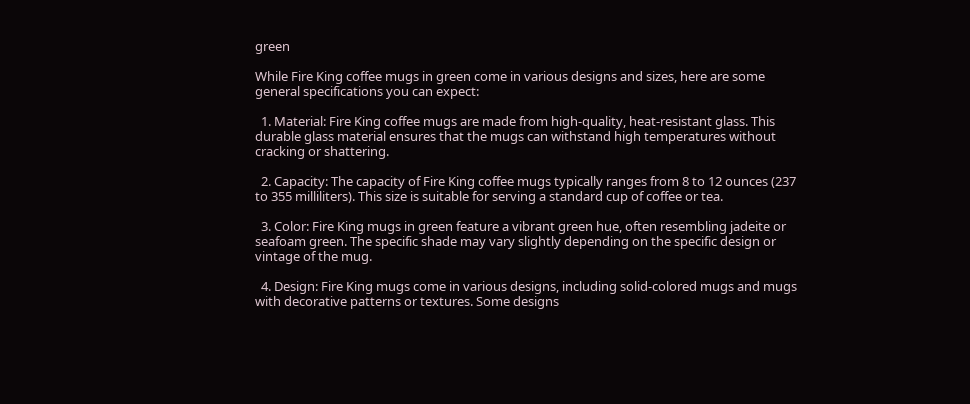green

While Fire King coffee mugs in green come in various designs and sizes, here are some general specifications you can expect:

  1. Material: Fire King coffee mugs are made from high-quality, heat-resistant glass. This durable glass material ensures that the mugs can withstand high temperatures without cracking or shattering.

  2. Capacity: The capacity of Fire King coffee mugs typically ranges from 8 to 12 ounces (237 to 355 milliliters). This size is suitable for serving a standard cup of coffee or tea.

  3. Color: Fire King mugs in green feature a vibrant green hue, often resembling jadeite or seafoam green. The specific shade may vary slightly depending on the specific design or vintage of the mug.

  4. Design: Fire King mugs come in various designs, including solid-colored mugs and mugs with decorative patterns or textures. Some designs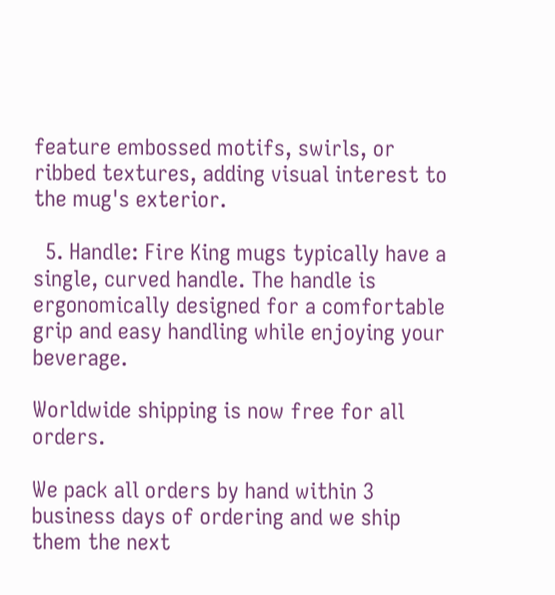feature embossed motifs, swirls, or ribbed textures, adding visual interest to the mug's exterior.

  5. Handle: Fire King mugs typically have a single, curved handle. The handle is ergonomically designed for a comfortable grip and easy handling while enjoying your beverage.

Worldwide shipping is now free for all orders.

We pack all orders by hand within 3 business days of ordering and we ship them the next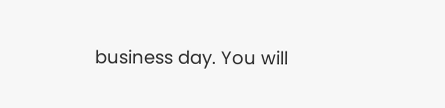business day. You will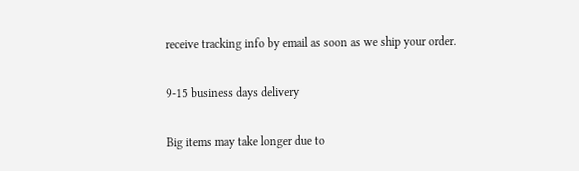receive tracking info by email as soon as we ship your order.

9-15 business days delivery

Big items may take longer due to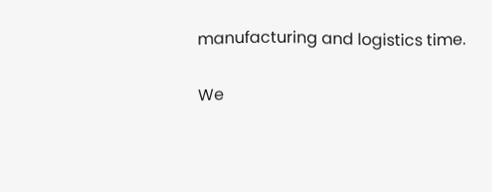manufacturing and logistics time.

We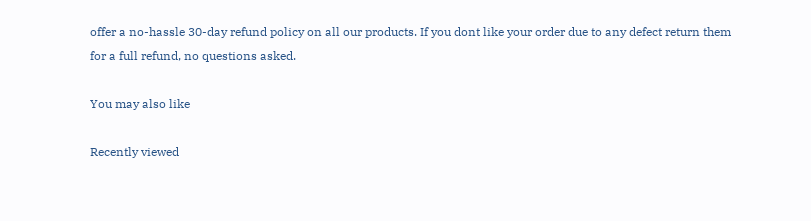offer a no-hassle 30-day refund policy on all our products. If you dont like your order due to any defect return them for a full refund, no questions asked.

You may also like

Recently viewed